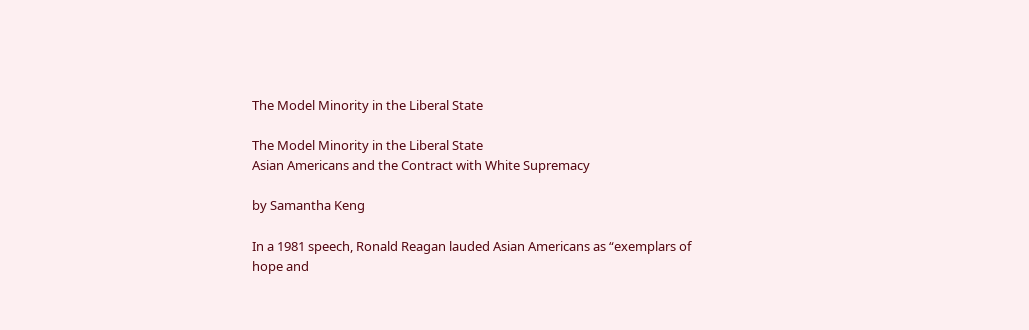The Model Minority in the Liberal State

The Model Minority in the Liberal State
Asian Americans and the Contract with White Supremacy

by Samantha Keng

In a 1981 speech, Ronald Reagan lauded Asian Americans as “exemplars of hope and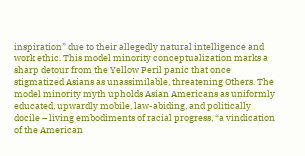inspiration” due to their allegedly natural intelligence and work ethic. This model minority conceptualization marks a sharp detour from the Yellow Peril panic that once stigmatized Asians as unassimilable, threatening Others. The model minority myth upholds Asian Americans as uniformly educated, upwardly mobile, law-abiding, and politically docile – living embodiments of racial progress, “a vindication of the American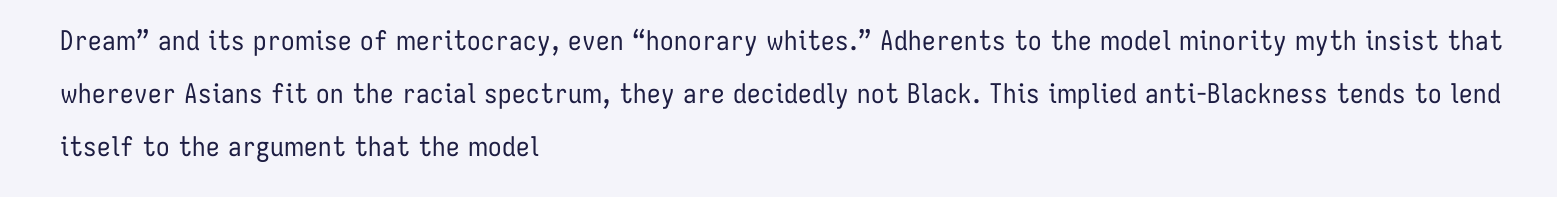Dream” and its promise of meritocracy, even “honorary whites.” Adherents to the model minority myth insist that wherever Asians fit on the racial spectrum, they are decidedly not Black. This implied anti-Blackness tends to lend itself to the argument that the model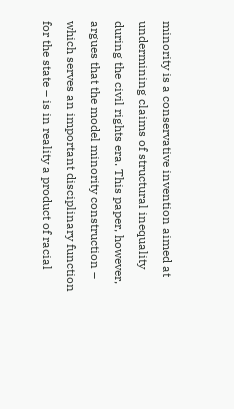minority is a conservative invention aimed at undermining claims of structural inequality during the civil rights era. This paper, however, argues that the model minority construction – which serves an important disciplinary function for the state – is in reality a product of racial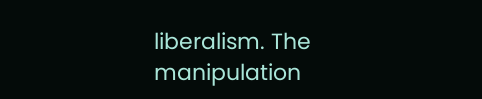liberalism. The manipulation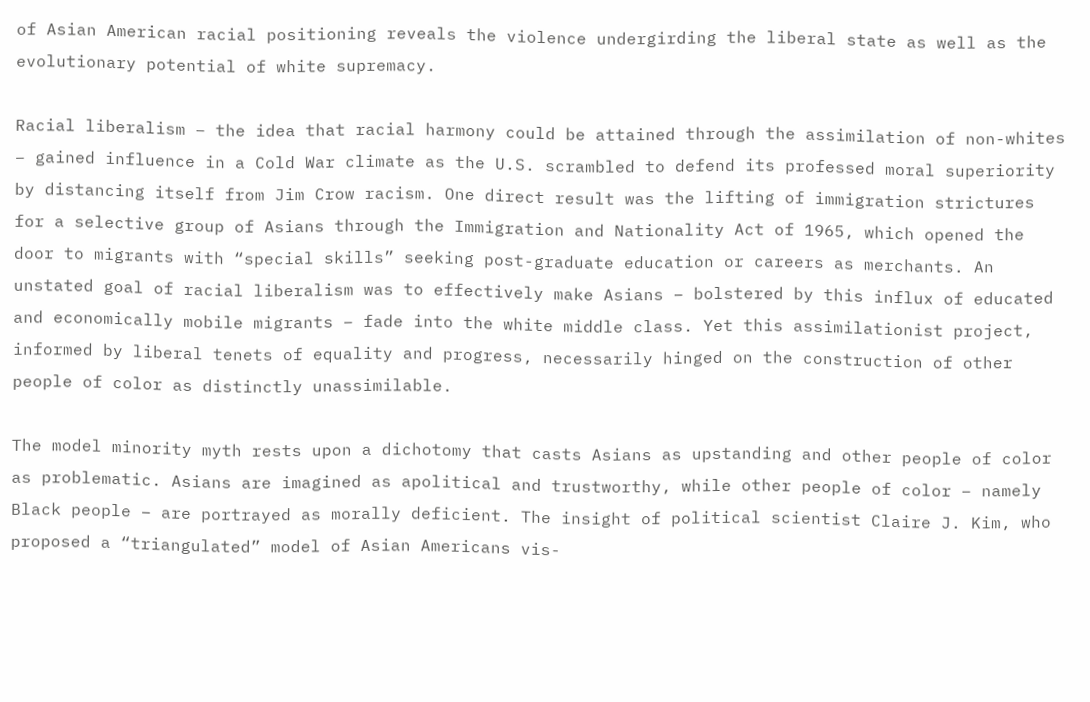of Asian American racial positioning reveals the violence undergirding the liberal state as well as the evolutionary potential of white supremacy.

Racial liberalism – the idea that racial harmony could be attained through the assimilation of non-whites – gained influence in a Cold War climate as the U.S. scrambled to defend its professed moral superiority by distancing itself from Jim Crow racism. One direct result was the lifting of immigration strictures for a selective group of Asians through the Immigration and Nationality Act of 1965, which opened the door to migrants with “special skills” seeking post-graduate education or careers as merchants. An unstated goal of racial liberalism was to effectively make Asians – bolstered by this influx of educated and economically mobile migrants – fade into the white middle class. Yet this assimilationist project, informed by liberal tenets of equality and progress, necessarily hinged on the construction of other people of color as distinctly unassimilable.

The model minority myth rests upon a dichotomy that casts Asians as upstanding and other people of color as problematic. Asians are imagined as apolitical and trustworthy, while other people of color – namely Black people – are portrayed as morally deficient. The insight of political scientist Claire J. Kim, who proposed a “triangulated” model of Asian Americans vis-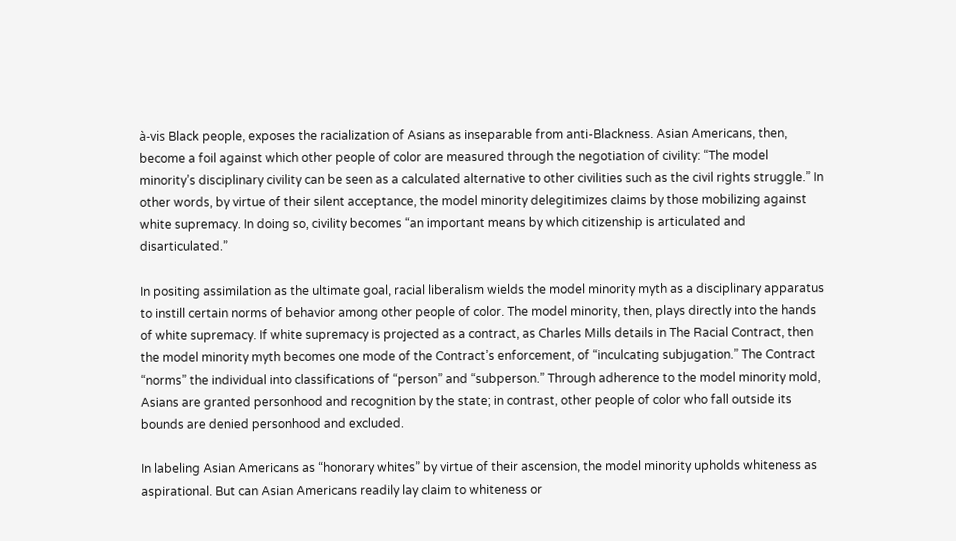à-vis Black people, exposes the racialization of Asians as inseparable from anti-Blackness. Asian Americans, then, become a foil against which other people of color are measured through the negotiation of civility: “The model minority’s disciplinary civility can be seen as a calculated alternative to other civilities such as the civil rights struggle.” In other words, by virtue of their silent acceptance, the model minority delegitimizes claims by those mobilizing against white supremacy. In doing so, civility becomes “an important means by which citizenship is articulated and disarticulated.”

In positing assimilation as the ultimate goal, racial liberalism wields the model minority myth as a disciplinary apparatus to instill certain norms of behavior among other people of color. The model minority, then, plays directly into the hands of white supremacy. If white supremacy is projected as a contract, as Charles Mills details in The Racial Contract, then the model minority myth becomes one mode of the Contract’s enforcement, of “inculcating subjugation.” The Contract “norms” the individual into classifications of “person” and “subperson.” Through adherence to the model minority mold, Asians are granted personhood and recognition by the state; in contrast, other people of color who fall outside its bounds are denied personhood and excluded.

In labeling Asian Americans as “honorary whites” by virtue of their ascension, the model minority upholds whiteness as aspirational. But can Asian Americans readily lay claim to whiteness or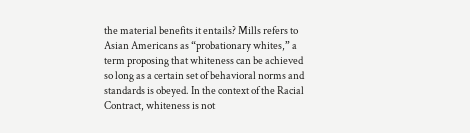the material benefits it entails? Mills refers to Asian Americans as “probationary whites,” a term proposing that whiteness can be achieved so long as a certain set of behavioral norms and standards is obeyed. In the context of the Racial Contract, whiteness is not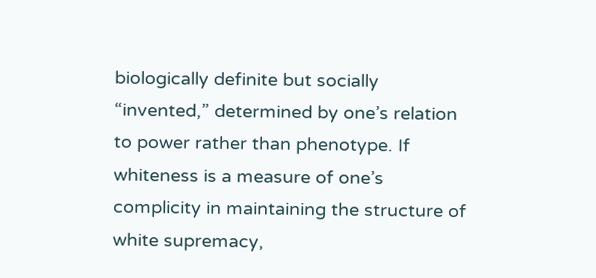biologically definite but socially “invented,” determined by one’s relation to power rather than phenotype. If whiteness is a measure of one’s complicity in maintaining the structure of white supremacy,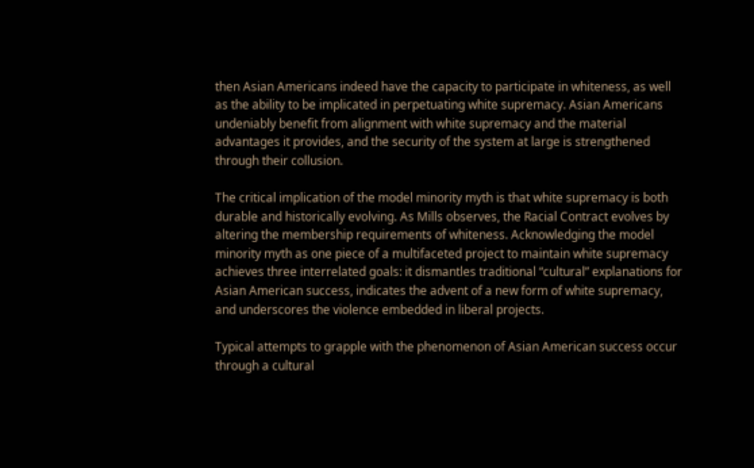then Asian Americans indeed have the capacity to participate in whiteness, as well as the ability to be implicated in perpetuating white supremacy. Asian Americans undeniably benefit from alignment with white supremacy and the material advantages it provides, and the security of the system at large is strengthened through their collusion.

The critical implication of the model minority myth is that white supremacy is both durable and historically evolving. As Mills observes, the Racial Contract evolves by altering the membership requirements of whiteness. Acknowledging the model minority myth as one piece of a multifaceted project to maintain white supremacy achieves three interrelated goals: it dismantles traditional “cultural” explanations for Asian American success, indicates the advent of a new form of white supremacy, and underscores the violence embedded in liberal projects.

Typical attempts to grapple with the phenomenon of Asian American success occur through a cultural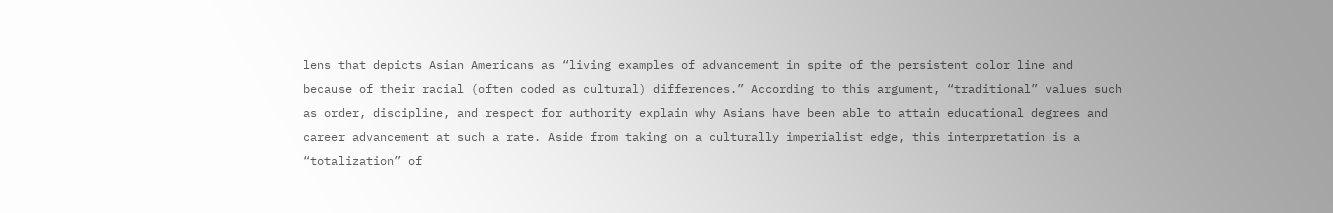lens that depicts Asian Americans as “living examples of advancement in spite of the persistent color line and because of their racial (often coded as cultural) differences.” According to this argument, “traditional” values such as order, discipline, and respect for authority explain why Asians have been able to attain educational degrees and career advancement at such a rate. Aside from taking on a culturally imperialist edge, this interpretation is a “totalization” of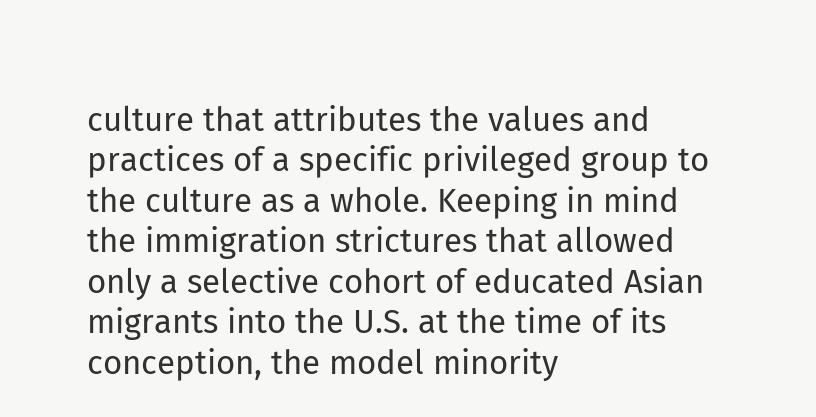culture that attributes the values and practices of a specific privileged group to the culture as a whole. Keeping in mind the immigration strictures that allowed only a selective cohort of educated Asian migrants into the U.S. at the time of its conception, the model minority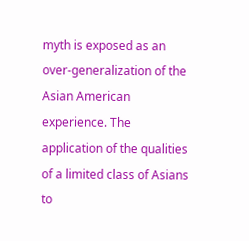myth is exposed as an over-generalization of the Asian American experience. The application of the qualities of a limited class of Asians to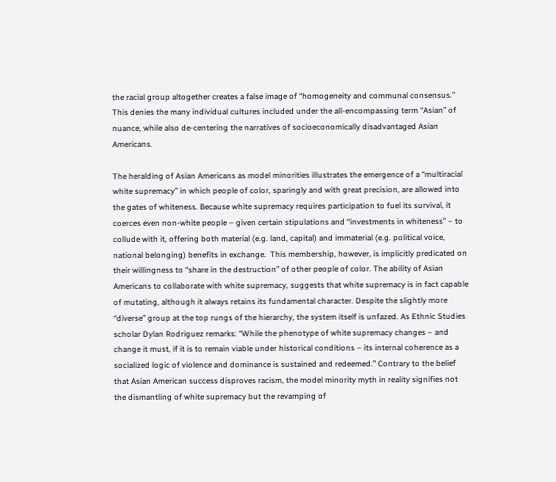the racial group altogether creates a false image of “homogeneity and communal consensus.” This denies the many individual cultures included under the all-encompassing term “Asian” of nuance, while also de-centering the narratives of socioeconomically disadvantaged Asian Americans.

The heralding of Asian Americans as model minorities illustrates the emergence of a “multiracial white supremacy” in which people of color, sparingly and with great precision, are allowed into the gates of whiteness. Because white supremacy requires participation to fuel its survival, it coerces even non-white people – given certain stipulations and “investments in whiteness” – to collude with it, offering both material (e.g. land, capital) and immaterial (e.g. political voice, national belonging) benefits in exchange.  This membership, however, is implicitly predicated on their willingness to “share in the destruction” of other people of color. The ability of Asian Americans to collaborate with white supremacy, suggests that white supremacy is in fact capable of mutating, although it always retains its fundamental character. Despite the slightly more “diverse” group at the top rungs of the hierarchy, the system itself is unfazed. As Ethnic Studies scholar Dylan Rodriguez remarks: “While the phenotype of white supremacy changes – and change it must, if it is to remain viable under historical conditions – its internal coherence as a socialized logic of violence and dominance is sustained and redeemed.” Contrary to the belief that Asian American success disproves racism, the model minority myth in reality signifies not the dismantling of white supremacy but the revamping of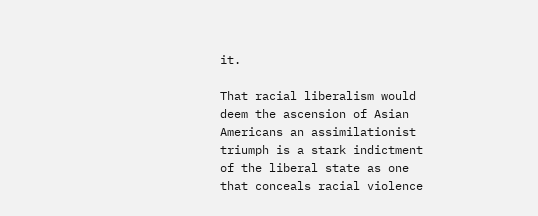it.

That racial liberalism would deem the ascension of Asian Americans an assimilationist triumph is a stark indictment of the liberal state as one that conceals racial violence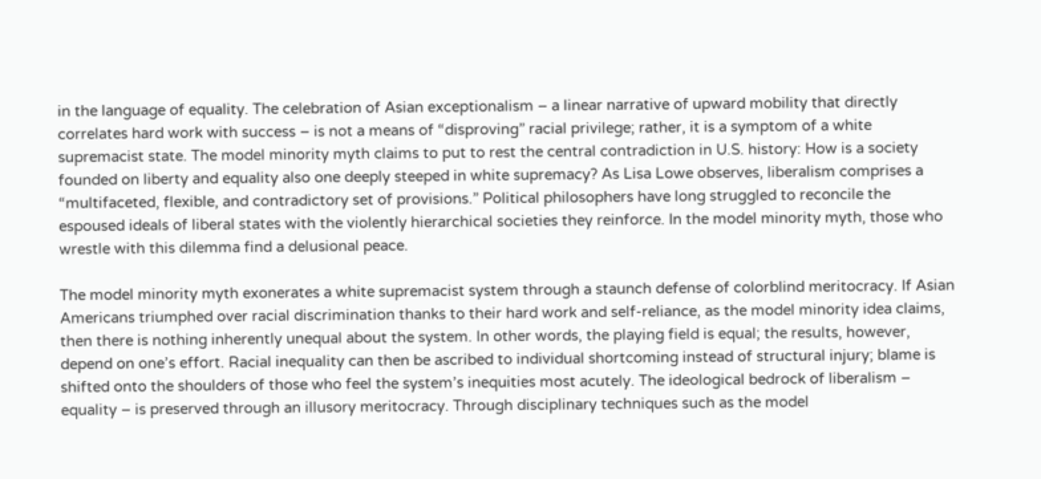in the language of equality. The celebration of Asian exceptionalism – a linear narrative of upward mobility that directly correlates hard work with success – is not a means of “disproving” racial privilege; rather, it is a symptom of a white supremacist state. The model minority myth claims to put to rest the central contradiction in U.S. history: How is a society founded on liberty and equality also one deeply steeped in white supremacy? As Lisa Lowe observes, liberalism comprises a “multifaceted, flexible, and contradictory set of provisions.” Political philosophers have long struggled to reconcile the espoused ideals of liberal states with the violently hierarchical societies they reinforce. In the model minority myth, those who wrestle with this dilemma find a delusional peace.

The model minority myth exonerates a white supremacist system through a staunch defense of colorblind meritocracy. If Asian Americans triumphed over racial discrimination thanks to their hard work and self-reliance, as the model minority idea claims, then there is nothing inherently unequal about the system. In other words, the playing field is equal; the results, however, depend on one’s effort. Racial inequality can then be ascribed to individual shortcoming instead of structural injury; blame is shifted onto the shoulders of those who feel the system’s inequities most acutely. The ideological bedrock of liberalism – equality – is preserved through an illusory meritocracy. Through disciplinary techniques such as the model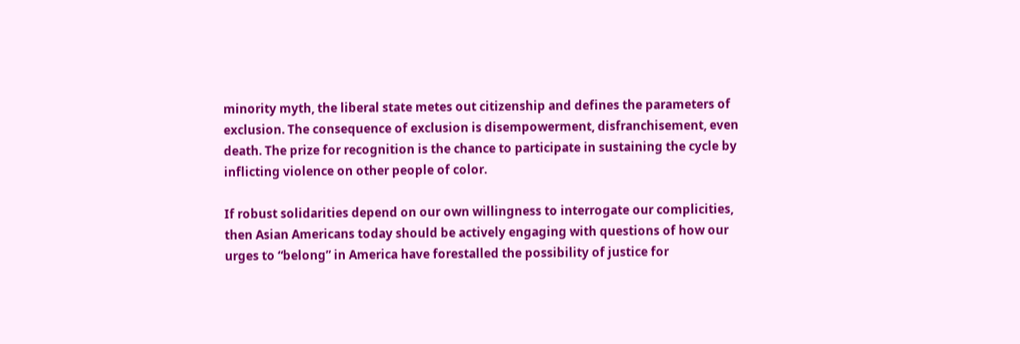minority myth, the liberal state metes out citizenship and defines the parameters of exclusion. The consequence of exclusion is disempowerment, disfranchisement, even death. The prize for recognition is the chance to participate in sustaining the cycle by inflicting violence on other people of color.

If robust solidarities depend on our own willingness to interrogate our complicities, then Asian Americans today should be actively engaging with questions of how our urges to “belong” in America have forestalled the possibility of justice for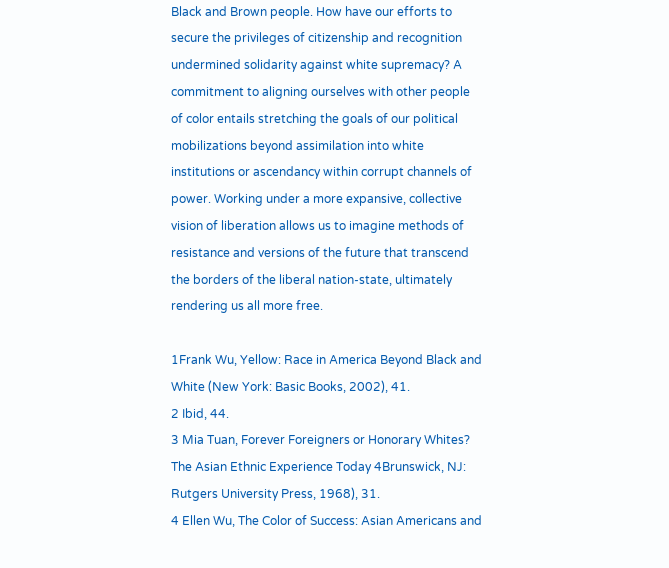Black and Brown people. How have our efforts to secure the privileges of citizenship and recognition undermined solidarity against white supremacy? A commitment to aligning ourselves with other people of color entails stretching the goals of our political mobilizations beyond assimilation into white institutions or ascendancy within corrupt channels of power. Working under a more expansive, collective vision of liberation allows us to imagine methods of resistance and versions of the future that transcend the borders of the liberal nation-state, ultimately rendering us all more free.

1Frank Wu, Yellow: Race in America Beyond Black and White (New York: Basic Books, 2002), 41.
2 Ibid, 44.
3 Mia Tuan, Forever Foreigners or Honorary Whites? The Asian Ethnic Experience Today 4Brunswick, NJ: Rutgers University Press, 1968), 31.
4 Ellen Wu, The Color of Success: Asian Americans and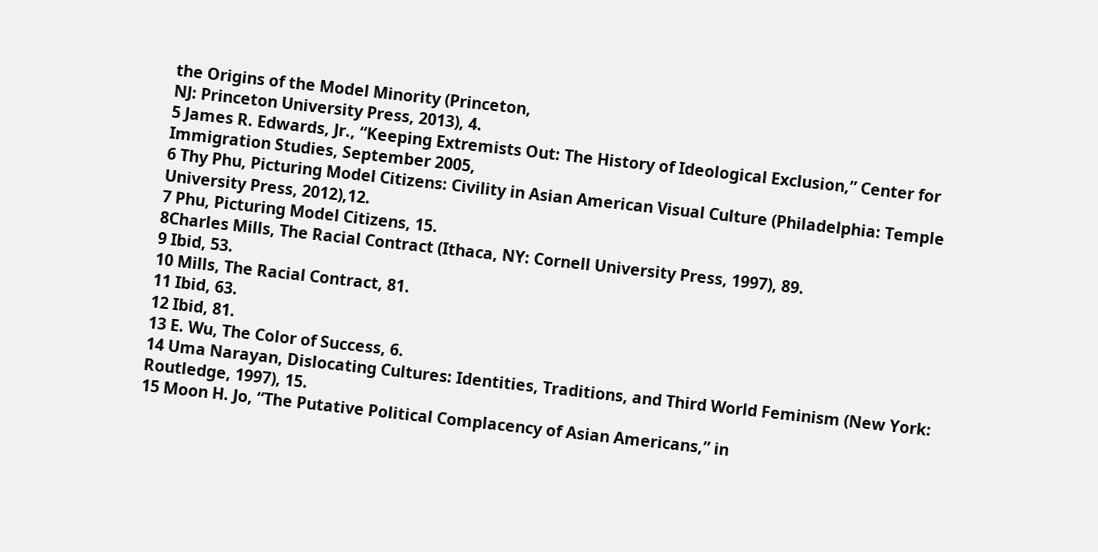the Origins of the Model Minority (Princeton,
NJ: Princeton University Press, 2013), 4.
5 James R. Edwards, Jr., “Keeping Extremists Out: The History of Ideological Exclusion,” Center for Immigration Studies, September 2005,
6 Thy Phu, Picturing Model Citizens: Civility in Asian American Visual Culture (Philadelphia: Temple University Press, 2012),12.
7 Phu, Picturing Model Citizens, 15.
8Charles Mills, The Racial Contract (Ithaca, NY: Cornell University Press, 1997), 89.
9 Ibid, 53.
10 Mills, The Racial Contract, 81.
11 Ibid, 63.
12 Ibid, 81.
13 E. Wu, The Color of Success, 6.
14 Uma Narayan, Dislocating Cultures: Identities, Traditions, and Third World Feminism (New York: Routledge, 1997), 15.
15 Moon H. Jo, “The Putative Political Complacency of Asian Americans,” in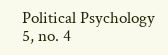Political Psychology 5, no. 4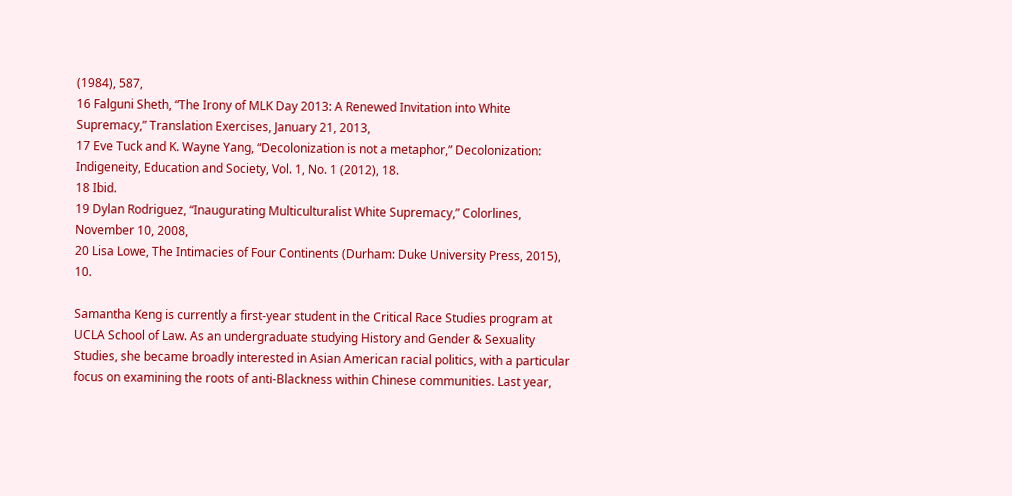(1984), 587,
16 Falguni Sheth, “The Irony of MLK Day 2013: A Renewed Invitation into White Supremacy,” Translation Exercises, January 21, 2013,
17 Eve Tuck and K. Wayne Yang, “Decolonization is not a metaphor,” Decolonization: Indigeneity, Education and Society, Vol. 1, No. 1 (2012), 18.
18 Ibid.
19 Dylan Rodriguez, “Inaugurating Multiculturalist White Supremacy,” Colorlines, November 10, 2008,
20 Lisa Lowe, The Intimacies of Four Continents (Durham: Duke University Press, 2015), 10.

Samantha Keng is currently a first-year student in the Critical Race Studies program at UCLA School of Law. As an undergraduate studying History and Gender & Sexuality Studies, she became broadly interested in Asian American racial politics, with a particular focus on examining the roots of anti-Blackness within Chinese communities. Last year,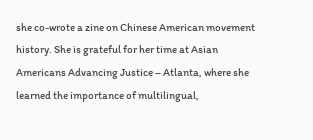she co-wrote a zine on Chinese American movement history. She is grateful for her time at Asian Americans Advancing Justice – Atlanta, where she learned the importance of multilingual,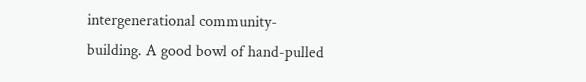intergenerational community-building. A good bowl of hand-pulled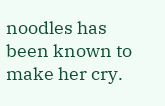noodles has been known to make her cry.